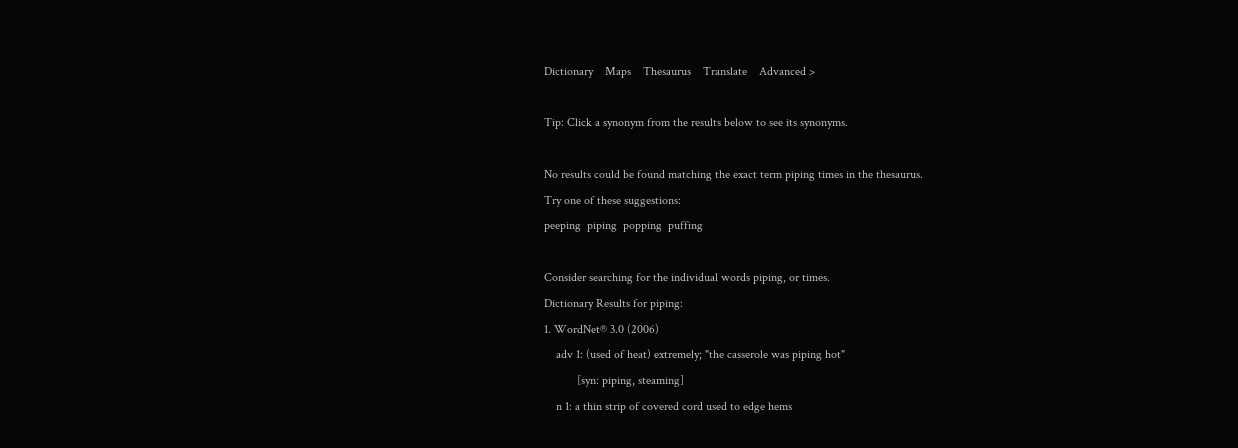Dictionary    Maps    Thesaurus    Translate    Advanced >

Tip: Click a synonym from the results below to see its synonyms.

No results could be found matching the exact term piping times in the thesaurus.
Try one of these suggestions:
peeping  piping  popping  puffing

Consider searching for the individual words piping, or times.
Dictionary Results for piping:
1. WordNet® 3.0 (2006)
    adv 1: (used of heat) extremely; "the casserole was piping hot"
           [syn: piping, steaming]
    n 1: a thin strip of covered cord used to edge hems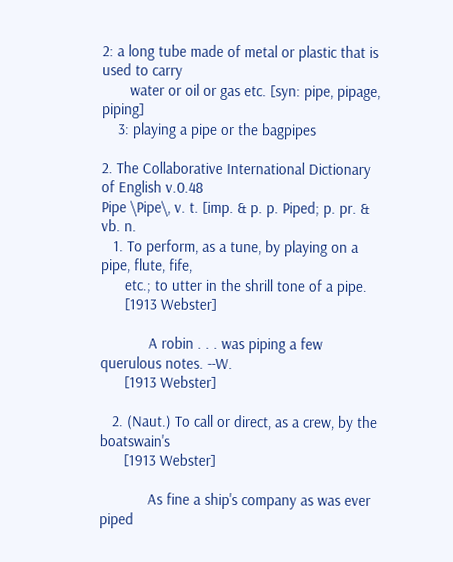2: a long tube made of metal or plastic that is used to carry
       water or oil or gas etc. [syn: pipe, pipage, piping]
    3: playing a pipe or the bagpipes

2. The Collaborative International Dictionary of English v.0.48
Pipe \Pipe\, v. t. [imp. & p. p. Piped; p. pr. & vb. n.
   1. To perform, as a tune, by playing on a pipe, flute, fife,
      etc.; to utter in the shrill tone of a pipe.
      [1913 Webster]

            A robin . . . was piping a few querulous notes. --W.
      [1913 Webster]

   2. (Naut.) To call or direct, as a crew, by the boatswain's
      [1913 Webster]

            As fine a ship's company as was ever piped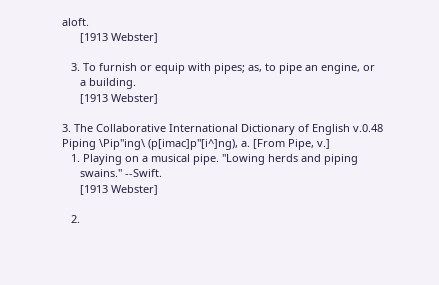aloft.
      [1913 Webster]

   3. To furnish or equip with pipes; as, to pipe an engine, or
      a building.
      [1913 Webster]

3. The Collaborative International Dictionary of English v.0.48
Piping \Pip"ing\ (p[imac]p"[i^]ng), a. [From Pipe, v.]
   1. Playing on a musical pipe. "Lowing herds and piping
      swains." --Swift.
      [1913 Webster]

   2.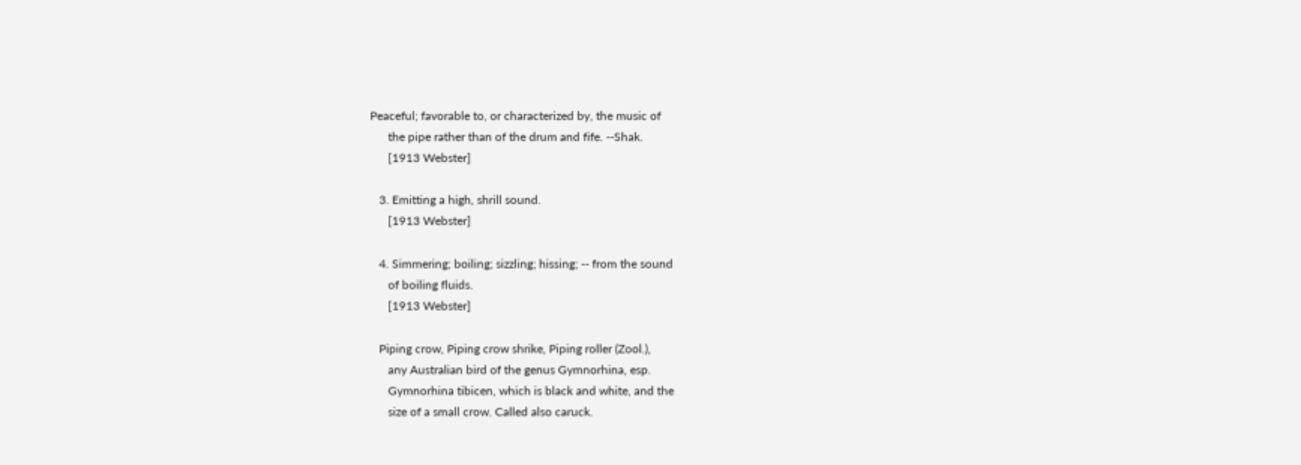Peaceful; favorable to, or characterized by, the music of
      the pipe rather than of the drum and fife. --Shak.
      [1913 Webster]

   3. Emitting a high, shrill sound.
      [1913 Webster]

   4. Simmering; boiling; sizzling; hissing; -- from the sound
      of boiling fluids.
      [1913 Webster]

   Piping crow, Piping crow shrike, Piping roller (Zool.),
      any Australian bird of the genus Gymnorhina, esp.
      Gymnorhina tibicen, which is black and white, and the
      size of a small crow. Called also caruck.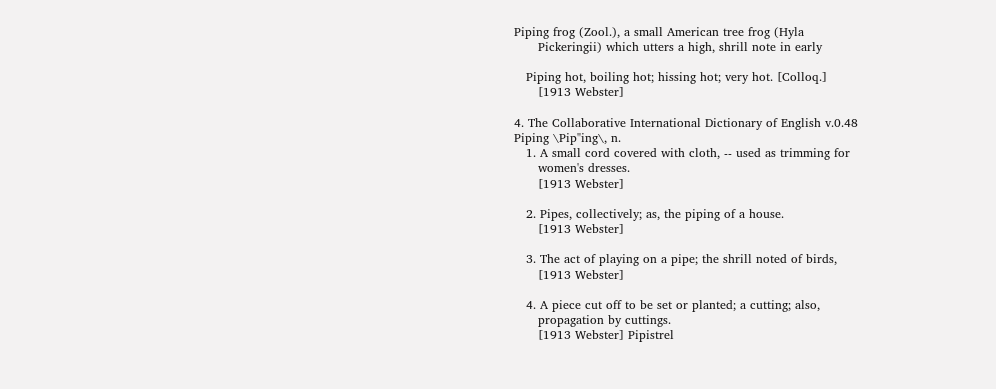Piping frog (Zool.), a small American tree frog (Hyla
      Pickeringii) which utters a high, shrill note in early

   Piping hot, boiling hot; hissing hot; very hot. [Colloq.]
      [1913 Webster]

4. The Collaborative International Dictionary of English v.0.48
Piping \Pip"ing\, n.
   1. A small cord covered with cloth, -- used as trimming for
      women's dresses.
      [1913 Webster]

   2. Pipes, collectively; as, the piping of a house.
      [1913 Webster]

   3. The act of playing on a pipe; the shrill noted of birds,
      [1913 Webster]

   4. A piece cut off to be set or planted; a cutting; also,
      propagation by cuttings.
      [1913 Webster] Pipistrel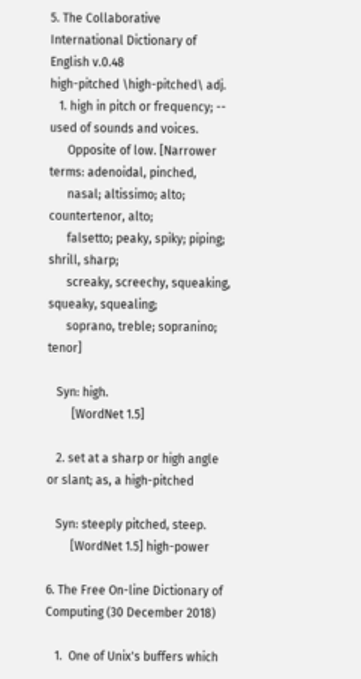5. The Collaborative International Dictionary of English v.0.48
high-pitched \high-pitched\ adj.
   1. high in pitch or frequency; -- used of sounds and voices.
      Opposite of low. [Narrower terms: adenoidal, pinched,
      nasal; altissimo; alto; countertenor, alto;
      falsetto; peaky, spiky; piping; shrill, sharp;
      screaky, screechy, squeaking, squeaky, squealing;
      soprano, treble; sopranino; tenor]

   Syn: high.
        [WordNet 1.5]

   2. set at a sharp or high angle or slant; as, a high-pitched

   Syn: steeply pitched, steep.
        [WordNet 1.5] high-power

6. The Free On-line Dictionary of Computing (30 December 2018)

   1.  One of Unix's buffers which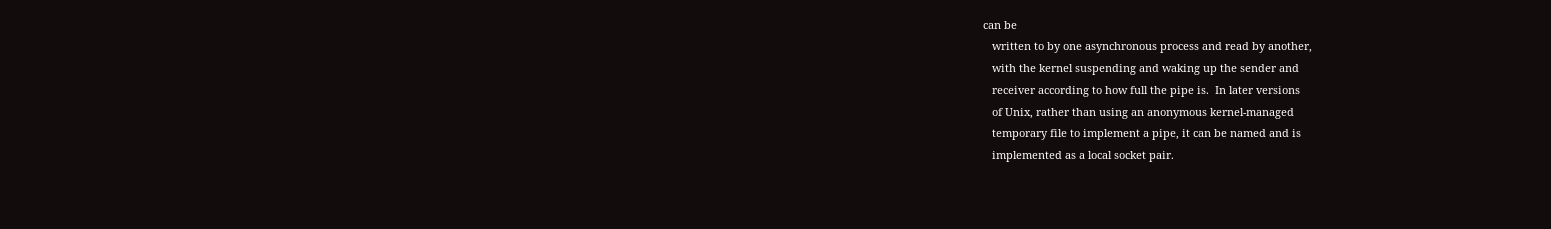can be
   written to by one asynchronous process and read by another,
   with the kernel suspending and waking up the sender and
   receiver according to how full the pipe is.  In later versions
   of Unix, rather than using an anonymous kernel-managed
   temporary file to implement a pipe, it can be named and is
   implemented as a local socket pair.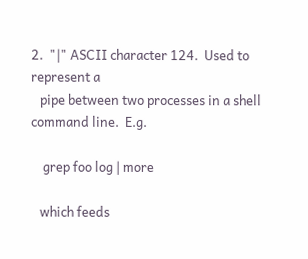2.  "|" ASCII character 124.  Used to represent a
   pipe between two processes in a shell command line.  E.g.

    grep foo log | more

   which feeds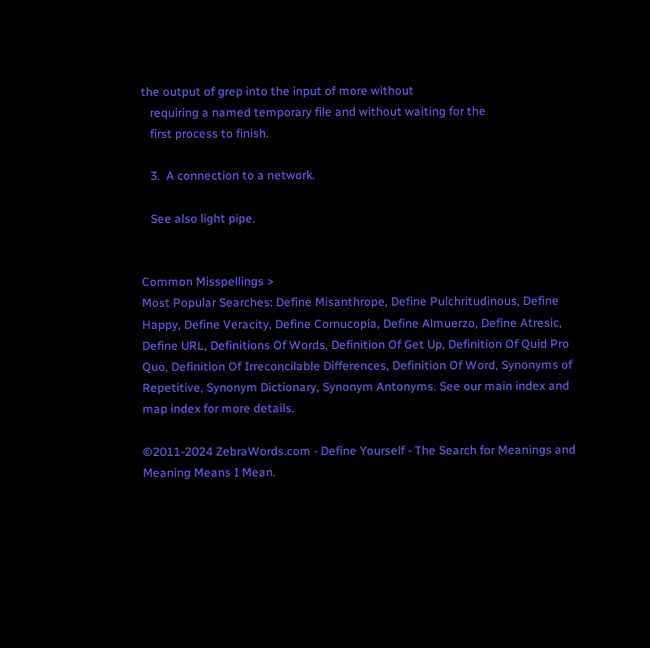the output of grep into the input of more without
   requiring a named temporary file and without waiting for the
   first process to finish.

   3.  A connection to a network.

   See also light pipe.


Common Misspellings >
Most Popular Searches: Define Misanthrope, Define Pulchritudinous, Define Happy, Define Veracity, Define Cornucopia, Define Almuerzo, Define Atresic, Define URL, Definitions Of Words, Definition Of Get Up, Definition Of Quid Pro Quo, Definition Of Irreconcilable Differences, Definition Of Word, Synonyms of Repetitive, Synonym Dictionary, Synonym Antonyms. See our main index and map index for more details.

©2011-2024 ZebraWords.com - Define Yourself - The Search for Meanings and Meaning Means I Mean.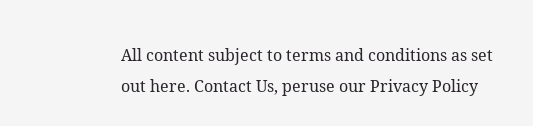All content subject to terms and conditions as set out here. Contact Us, peruse our Privacy Policy